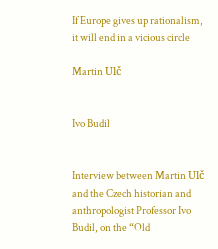If Europe gives up rationalism, it will end in a vicious circle

Martin Ulč


Ivo Budil


Interview between Martin Ulč and the Czech historian and anthropologist Professor Ivo Budil, on the “Old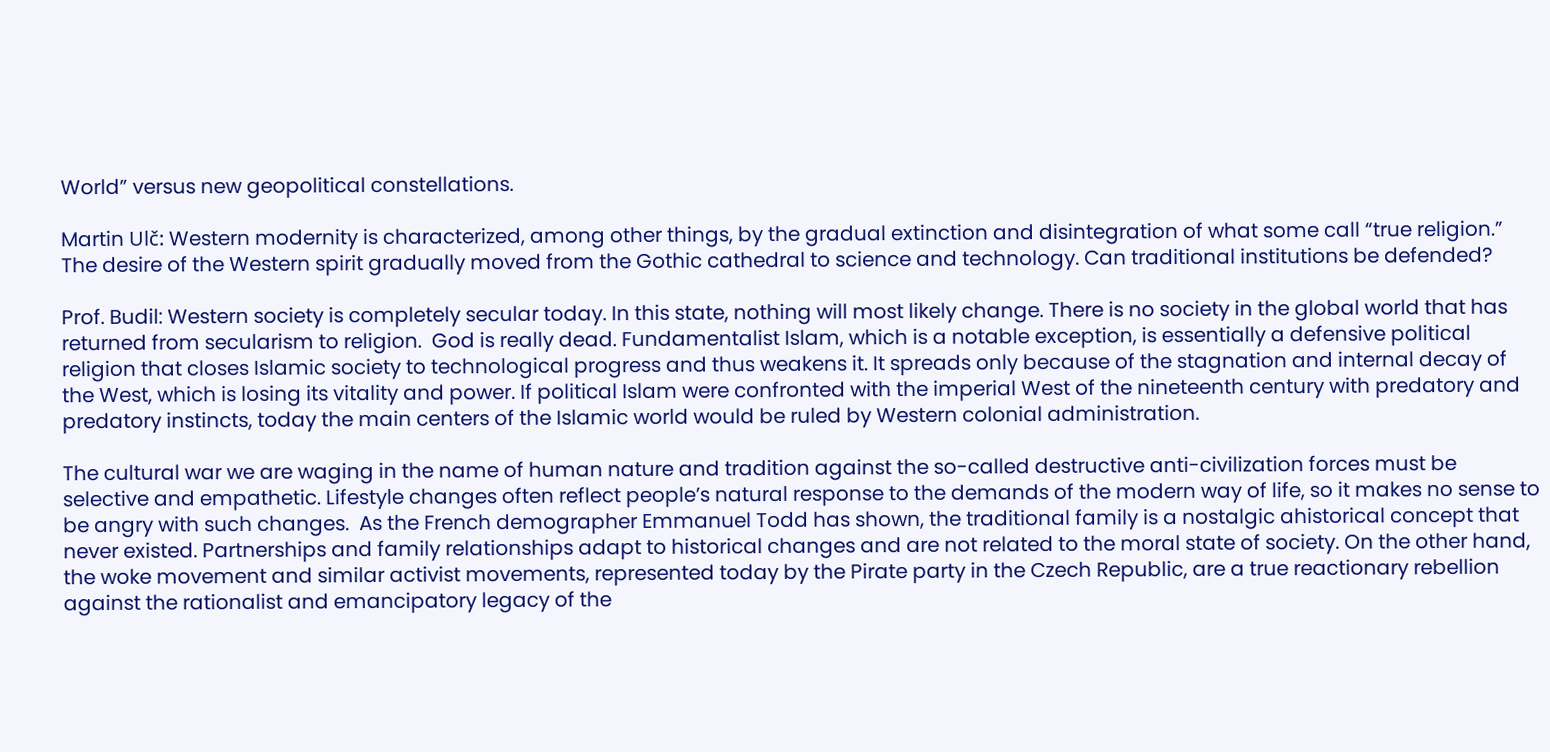World” versus new geopolitical constellations.

Martin Ulč: Western modernity is characterized, among other things, by the gradual extinction and disintegration of what some call “true religion.” The desire of the Western spirit gradually moved from the Gothic cathedral to science and technology. Can traditional institutions be defended?

Prof. Budil: Western society is completely secular today. In this state, nothing will most likely change. There is no society in the global world that has returned from secularism to religion.  God is really dead. Fundamentalist Islam, which is a notable exception, is essentially a defensive political religion that closes Islamic society to technological progress and thus weakens it. It spreads only because of the stagnation and internal decay of the West, which is losing its vitality and power. If political Islam were confronted with the imperial West of the nineteenth century with predatory and predatory instincts, today the main centers of the Islamic world would be ruled by Western colonial administration.

The cultural war we are waging in the name of human nature and tradition against the so-called destructive anti-civilization forces must be selective and empathetic. Lifestyle changes often reflect people’s natural response to the demands of the modern way of life, so it makes no sense to be angry with such changes.  As the French demographer Emmanuel Todd has shown, the traditional family is a nostalgic ahistorical concept that never existed. Partnerships and family relationships adapt to historical changes and are not related to the moral state of society. On the other hand, the woke movement and similar activist movements, represented today by the Pirate party in the Czech Republic, are a true reactionary rebellion against the rationalist and emancipatory legacy of the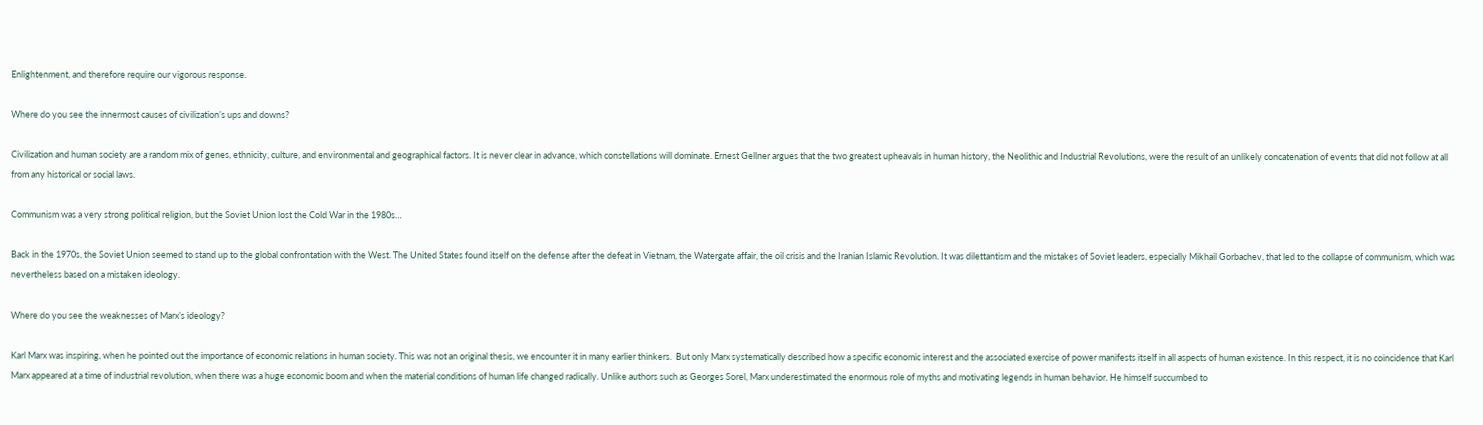Enlightenment, and therefore require our vigorous response.

Where do you see the innermost causes of civilization’s ups and downs?

Civilization and human society are a random mix of genes, ethnicity, culture, and environmental and geographical factors. It is never clear in advance, which constellations will dominate. Ernest Gellner argues that the two greatest upheavals in human history, the Neolithic and Industrial Revolutions, were the result of an unlikely concatenation of events that did not follow at all from any historical or social laws.

Communism was a very strong political religion, but the Soviet Union lost the Cold War in the 1980s…

Back in the 1970s, the Soviet Union seemed to stand up to the global confrontation with the West. The United States found itself on the defense after the defeat in Vietnam, the Watergate affair, the oil crisis and the Iranian Islamic Revolution. It was dilettantism and the mistakes of Soviet leaders, especially Mikhail Gorbachev, that led to the collapse of communism, which was nevertheless based on a mistaken ideology.

Where do you see the weaknesses of Marx’s ideology?

Karl Marx was inspiring, when he pointed out the importance of economic relations in human society. This was not an original thesis, we encounter it in many earlier thinkers.  But only Marx systematically described how a specific economic interest and the associated exercise of power manifests itself in all aspects of human existence. In this respect, it is no coincidence that Karl Marx appeared at a time of industrial revolution, when there was a huge economic boom and when the material conditions of human life changed radically. Unlike authors such as Georges Sorel, Marx underestimated the enormous role of myths and motivating legends in human behavior. He himself succumbed to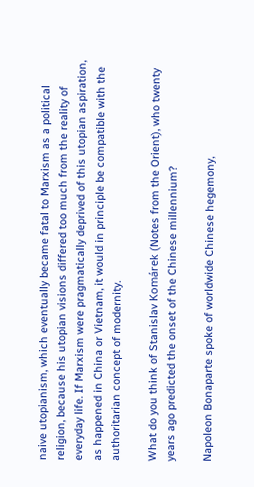naive utopianism, which eventually became fatal to Marxism as a political religion, because his utopian visions differed too much from the reality of everyday life. If Marxism were pragmatically deprived of this utopian aspiration, as happened in China or Vietnam, it would in principle be compatible with the authoritarian concept of modernity.

What do you think of Stanislav Komárek (Notes from the Orient), who twenty years ago predicted the onset of the Chinese millennium?

Napoleon Bonaparte spoke of worldwide Chinese hegemony,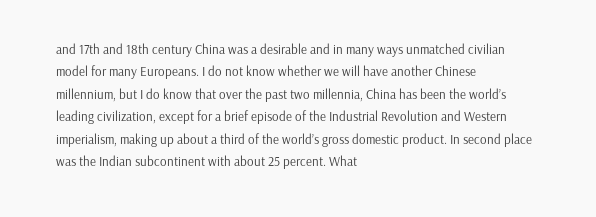and 17th and 18th century China was a desirable and in many ways unmatched civilian model for many Europeans. I do not know whether we will have another Chinese millennium, but I do know that over the past two millennia, China has been the world’s leading civilization, except for a brief episode of the Industrial Revolution and Western imperialism, making up about a third of the world’s gross domestic product. In second place was the Indian subcontinent with about 25 percent. What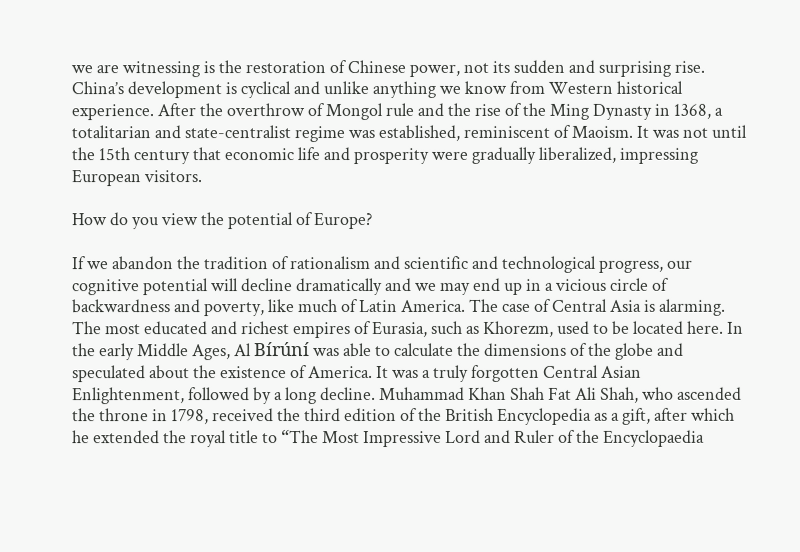we are witnessing is the restoration of Chinese power, not its sudden and surprising rise. China’s development is cyclical and unlike anything we know from Western historical experience. After the overthrow of Mongol rule and the rise of the Ming Dynasty in 1368, a totalitarian and state-centralist regime was established, reminiscent of Maoism. It was not until the 15th century that economic life and prosperity were gradually liberalized, impressing European visitors.

How do you view the potential of Europe?

If we abandon the tradition of rationalism and scientific and technological progress, our cognitive potential will decline dramatically and we may end up in a vicious circle of backwardness and poverty, like much of Latin America. The case of Central Asia is alarming. The most educated and richest empires of Eurasia, such as Khorezm, used to be located here. In the early Middle Ages, Al Bírúní was able to calculate the dimensions of the globe and speculated about the existence of America. It was a truly forgotten Central Asian Enlightenment, followed by a long decline. Muhammad Khan Shah Fat Ali Shah, who ascended the throne in 1798, received the third edition of the British Encyclopedia as a gift, after which he extended the royal title to “The Most Impressive Lord and Ruler of the Encyclopaedia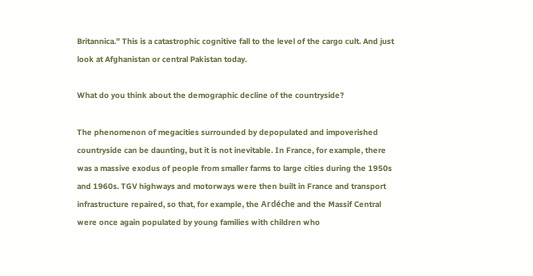Britannica.” This is a catastrophic cognitive fall to the level of the cargo cult. And just look at Afghanistan or central Pakistan today.

What do you think about the demographic decline of the countryside?

The phenomenon of megacities surrounded by depopulated and impoverished countryside can be daunting, but it is not inevitable. In France, for example, there was a massive exodus of people from smaller farms to large cities during the 1950s and 1960s. TGV highways and motorways were then built in France and transport infrastructure repaired, so that, for example, the Ardéche and the Massif Central were once again populated by young families with children who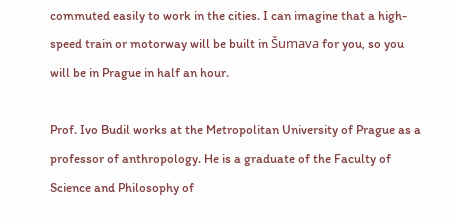commuted easily to work in the cities. I can imagine that a high-speed train or motorway will be built in Šumava for you, so you will be in Prague in half an hour.

Prof. Ivo Budil works at the Metropolitan University of Prague as a professor of anthropology. He is a graduate of the Faculty of Science and Philosophy of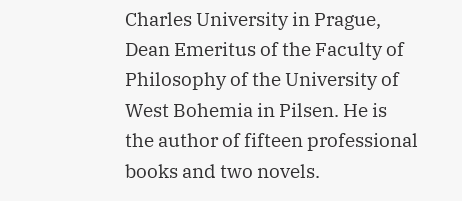Charles University in Prague, Dean Emeritus of the Faculty of Philosophy of the University of West Bohemia in Pilsen. He is the author of fifteen professional books and two novels.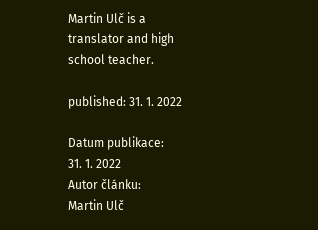Martin Ulč is a translator and high school teacher.

published: 31. 1. 2022

Datum publikace:
31. 1. 2022
Autor článku:
Martin Ulč